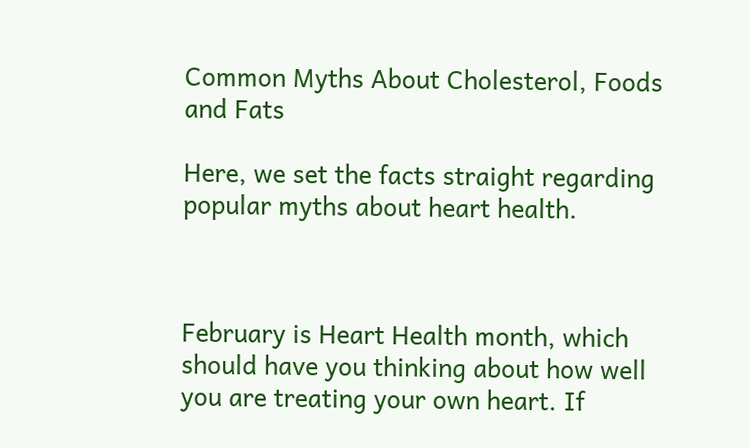Common Myths About Cholesterol, Foods and Fats

Here, we set the facts straight regarding popular myths about heart health.



February is Heart Health month, which should have you thinking about how well you are treating your own heart. If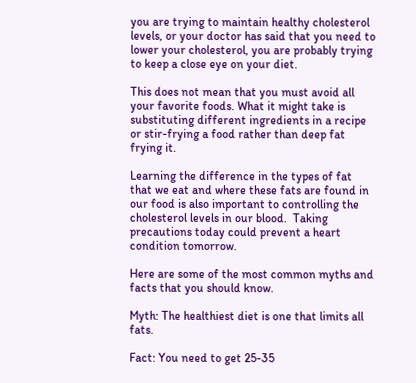you are trying to maintain healthy cholesterol levels, or your doctor has said that you need to lower your cholesterol, you are probably trying to keep a close eye on your diet.

This does not mean that you must avoid all your favorite foods. What it might take is substituting different ingredients in a recipe or stir-frying a food rather than deep fat frying it.

Learning the difference in the types of fat that we eat and where these fats are found in our food is also important to controlling the cholesterol levels in our blood.  Taking precautions today could prevent a heart condition tomorrow.

Here are some of the most common myths and facts that you should know.

Myth: The healthiest diet is one that limits all fats.

Fact: You need to get 25-35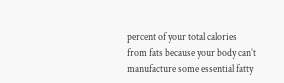percent of your total calories from fats because your body can’t manufacture some essential fatty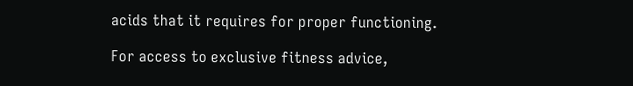acids that it requires for proper functioning.

For access to exclusive fitness advice,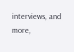interviews, and more,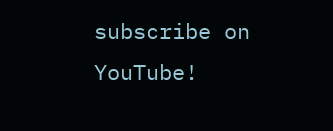subscribe on YouTube!